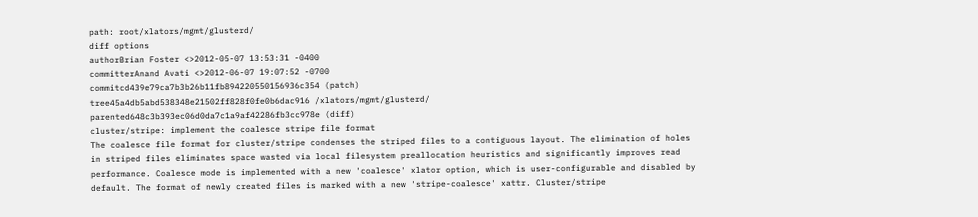path: root/xlators/mgmt/glusterd/
diff options
authorBrian Foster <>2012-05-07 13:53:31 -0400
committerAnand Avati <>2012-06-07 19:07:52 -0700
commitcd439e79ca7b3b26b11fb894220550156936c354 (patch)
tree45a4db5abd538348e21502ff828f0fe0b6dac916 /xlators/mgmt/glusterd/
parented648c3b393ec06d0da7c1a9af42286fb3cc978e (diff)
cluster/stripe: implement the coalesce stripe file format
The coalesce file format for cluster/stripe condenses the striped files to a contiguous layout. The elimination of holes in striped files eliminates space wasted via local filesystem preallocation heuristics and significantly improves read performance. Coalesce mode is implemented with a new 'coalesce' xlator option, which is user-configurable and disabled by default. The format of newly created files is marked with a new 'stripe-coalesce' xattr. Cluster/stripe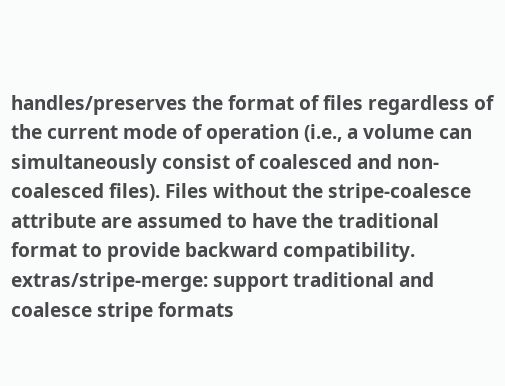handles/preserves the format of files regardless of the current mode of operation (i.e., a volume can simultaneously consist of coalesced and non-coalesced files). Files without the stripe-coalesce attribute are assumed to have the traditional format to provide backward compatibility. extras/stripe-merge: support traditional and coalesce stripe formats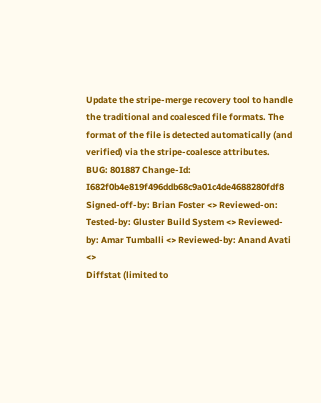Update the stripe-merge recovery tool to handle the traditional and coalesced file formats. The format of the file is detected automatically (and verified) via the stripe-coalesce attributes. BUG: 801887 Change-Id: I682f0b4e819f496ddb68c9a01c4de4688280fdf8 Signed-off-by: Brian Foster <> Reviewed-on: Tested-by: Gluster Build System <> Reviewed-by: Amar Tumballi <> Reviewed-by: Anand Avati <>
Diffstat (limited to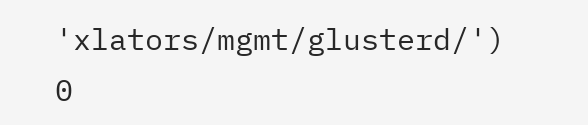'xlators/mgmt/glusterd/')
0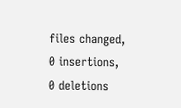files changed, 0 insertions, 0 deletions